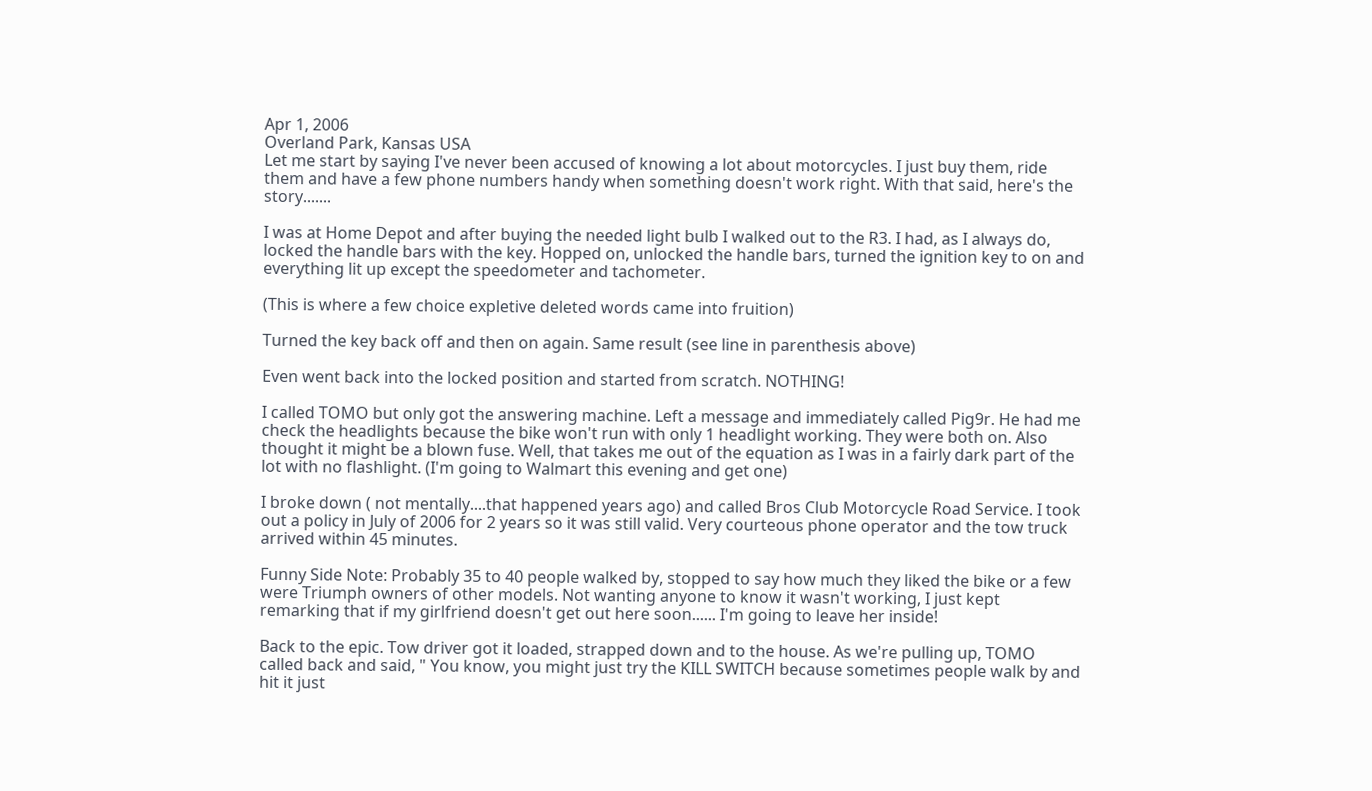Apr 1, 2006
Overland Park, Kansas USA
Let me start by saying I've never been accused of knowing a lot about motorcycles. I just buy them, ride them and have a few phone numbers handy when something doesn't work right. With that said, here's the story.......

I was at Home Depot and after buying the needed light bulb I walked out to the R3. I had, as I always do, locked the handle bars with the key. Hopped on, unlocked the handle bars, turned the ignition key to on and everything lit up except the speedometer and tachometer.

(This is where a few choice expletive deleted words came into fruition)

Turned the key back off and then on again. Same result (see line in parenthesis above)

Even went back into the locked position and started from scratch. NOTHING!

I called TOMO but only got the answering machine. Left a message and immediately called Pig9r. He had me check the headlights because the bike won't run with only 1 headlight working. They were both on. Also thought it might be a blown fuse. Well, that takes me out of the equation as I was in a fairly dark part of the lot with no flashlight. (I'm going to Walmart this evening and get one)

I broke down ( not mentally....that happened years ago) and called Bros Club Motorcycle Road Service. I took out a policy in July of 2006 for 2 years so it was still valid. Very courteous phone operator and the tow truck arrived within 45 minutes.

Funny Side Note: Probably 35 to 40 people walked by, stopped to say how much they liked the bike or a few were Triumph owners of other models. Not wanting anyone to know it wasn't working, I just kept remarking that if my girlfriend doesn't get out here soon...... I'm going to leave her inside!

Back to the epic. Tow driver got it loaded, strapped down and to the house. As we're pulling up, TOMO called back and said, " You know, you might just try the KILL SWITCH because sometimes people walk by and hit it just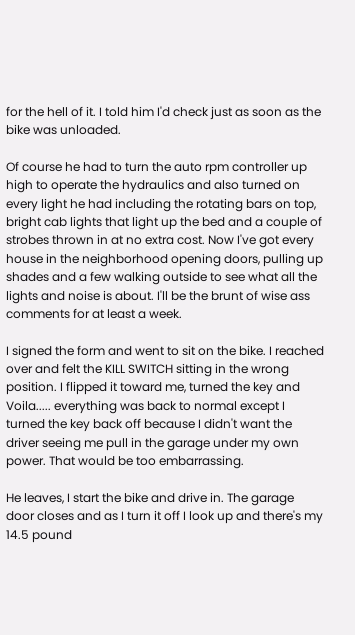for the hell of it. I told him I'd check just as soon as the bike was unloaded.

Of course he had to turn the auto rpm controller up high to operate the hydraulics and also turned on every light he had including the rotating bars on top, bright cab lights that light up the bed and a couple of strobes thrown in at no extra cost. Now I've got every house in the neighborhood opening doors, pulling up shades and a few walking outside to see what all the lights and noise is about. I'll be the brunt of wise ass comments for at least a week.

I signed the form and went to sit on the bike. I reached over and felt the KILL SWITCH sitting in the wrong position. I flipped it toward me, turned the key and Voila..... everything was back to normal except I turned the key back off because I didn't want the driver seeing me pull in the garage under my own power. That would be too embarrassing.

He leaves, I start the bike and drive in. The garage door closes and as I turn it off I look up and there's my 14.5 pound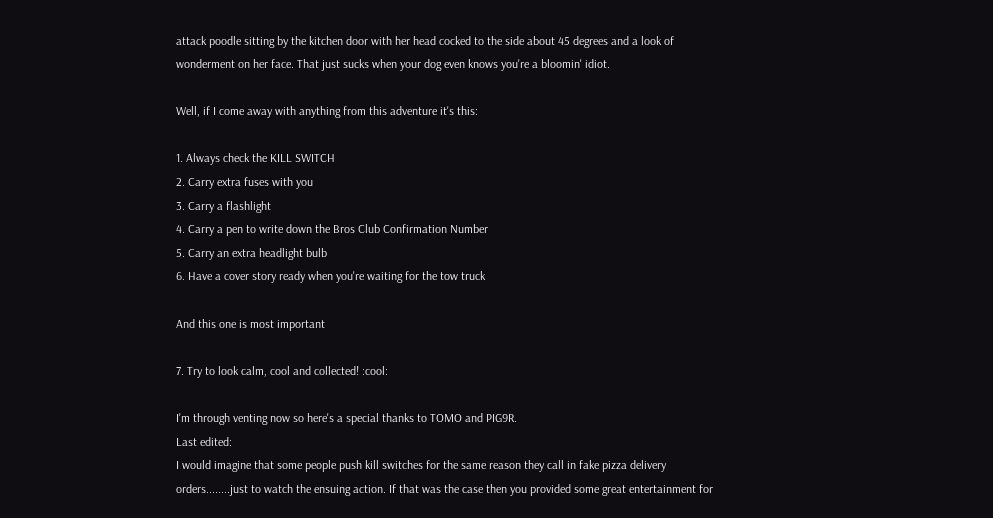attack poodle sitting by the kitchen door with her head cocked to the side about 45 degrees and a look of wonderment on her face. That just sucks when your dog even knows you're a bloomin' idiot.

Well, if I come away with anything from this adventure it's this:

1. Always check the KILL SWITCH
2. Carry extra fuses with you
3. Carry a flashlight
4. Carry a pen to write down the Bros Club Confirmation Number
5. Carry an extra headlight bulb
6. Have a cover story ready when you're waiting for the tow truck

And this one is most important

7. Try to look calm, cool and collected! :cool:

I'm through venting now so here's a special thanks to TOMO and PIG9R.
Last edited:
I would imagine that some people push kill switches for the same reason they call in fake pizza delivery orders........just to watch the ensuing action. If that was the case then you provided some great entertainment for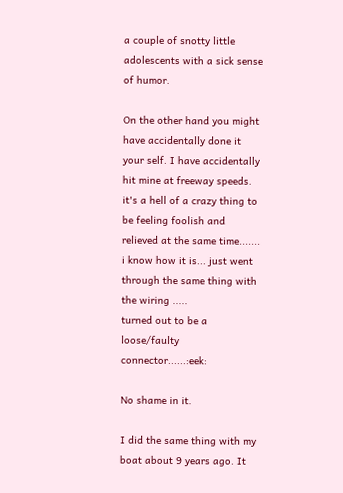a couple of snotty little adolescents with a sick sense of humor.

On the other hand you might have accidentally done it your self. I have accidentally hit mine at freeway speeds.
it's a hell of a crazy thing to be feeling foolish and relieved at the same time....... i know how it is... just went through the same thing with the wiring .....
turned out to be a loose/faulty connector......:eek:

No shame in it.

I did the same thing with my boat about 9 years ago. It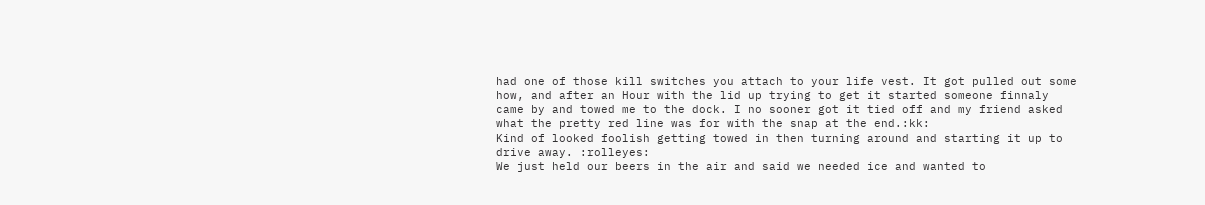had one of those kill switches you attach to your life vest. It got pulled out some how, and after an Hour with the lid up trying to get it started someone finnaly came by and towed me to the dock. I no sooner got it tied off and my friend asked what the pretty red line was for with the snap at the end.:kk:
Kind of looked foolish getting towed in then turning around and starting it up to drive away. :rolleyes:
We just held our beers in the air and said we needed ice and wanted to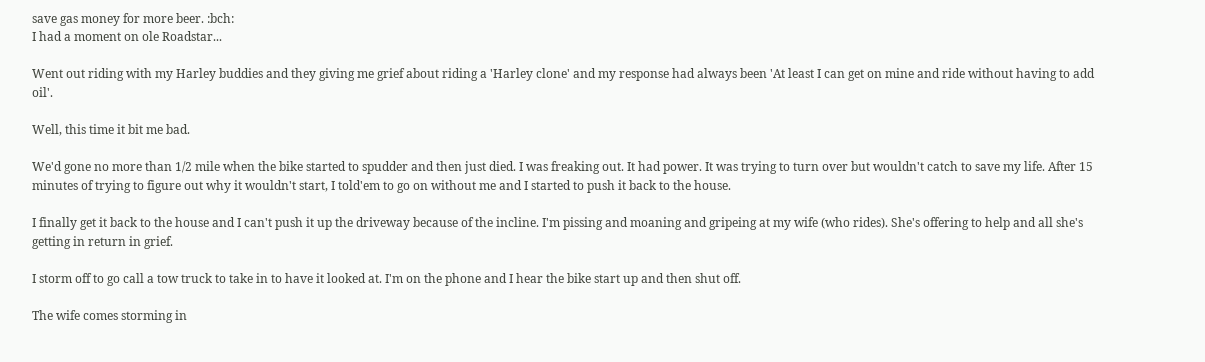save gas money for more beer. :bch:
I had a moment on ole Roadstar...

Went out riding with my Harley buddies and they giving me grief about riding a 'Harley clone' and my response had always been 'At least I can get on mine and ride without having to add oil'.

Well, this time it bit me bad.

We'd gone no more than 1/2 mile when the bike started to spudder and then just died. I was freaking out. It had power. It was trying to turn over but wouldn't catch to save my life. After 15 minutes of trying to figure out why it wouldn't start, I told'em to go on without me and I started to push it back to the house.

I finally get it back to the house and I can't push it up the driveway because of the incline. I'm pissing and moaning and gripeing at my wife (who rides). She's offering to help and all she's getting in return in grief.

I storm off to go call a tow truck to take in to have it looked at. I'm on the phone and I hear the bike start up and then shut off.

The wife comes storming in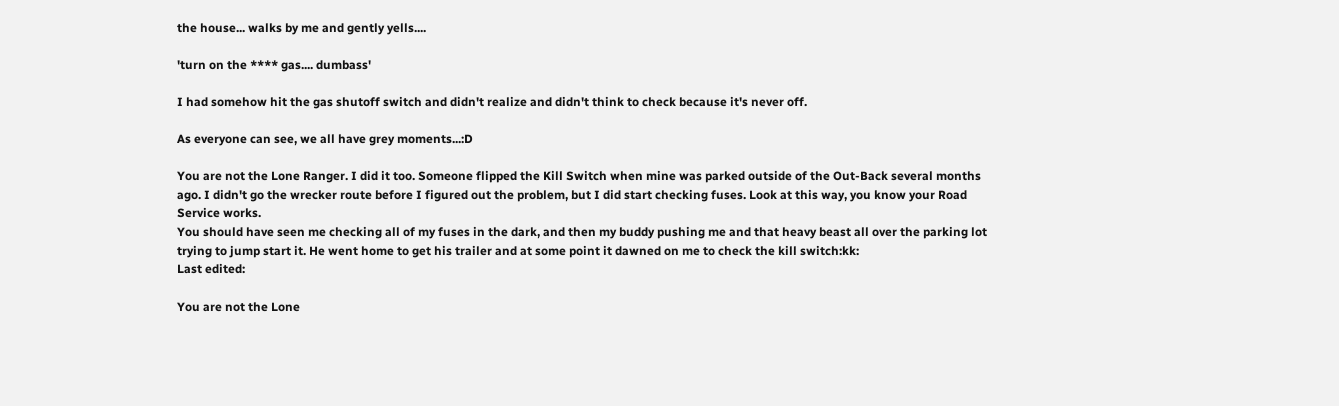the house... walks by me and gently yells....

'turn on the **** gas.... dumbass'

I had somehow hit the gas shutoff switch and didn't realize and didn't think to check because it's never off.

As everyone can see, we all have grey moments...:D

You are not the Lone Ranger. I did it too. Someone flipped the Kill Switch when mine was parked outside of the Out-Back several months ago. I didn't go the wrecker route before I figured out the problem, but I did start checking fuses. Look at this way, you know your Road Service works.
You should have seen me checking all of my fuses in the dark, and then my buddy pushing me and that heavy beast all over the parking lot trying to jump start it. He went home to get his trailer and at some point it dawned on me to check the kill switch:kk:
Last edited:

You are not the Lone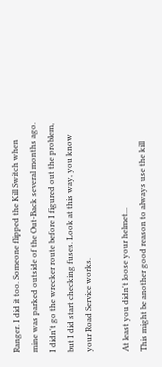Ranger. I did it too. Someone flipped the Kill Switch when mine was parked outside of the Out-Back several months ago. I didn't go the wrecker route before I figured out the problem, but I did start checking fuses. Look at this way, you know your Road Service works.

At least you didn't loose your helmet...
This might be another good reason to always use the kill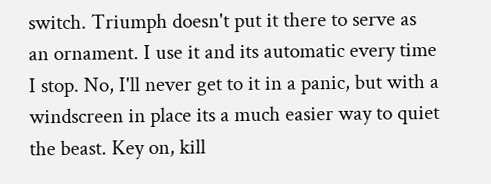switch. Triumph doesn't put it there to serve as an ornament. I use it and its automatic every time I stop. No, I'll never get to it in a panic, but with a windscreen in place its a much easier way to quiet the beast. Key on, kill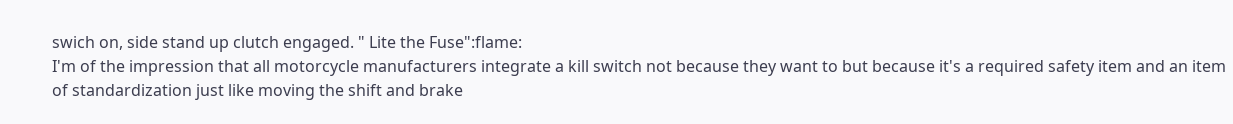swich on, side stand up clutch engaged. " Lite the Fuse":flame:
I'm of the impression that all motorcycle manufacturers integrate a kill switch not because they want to but because it's a required safety item and an item of standardization just like moving the shift and brake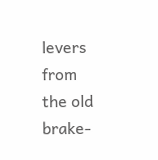levers from the old brake-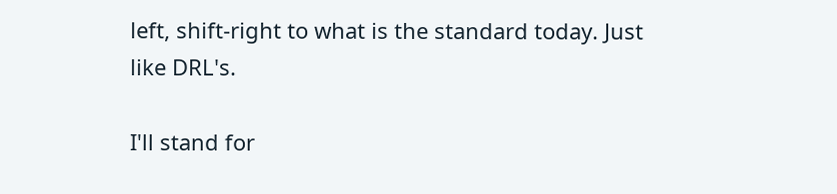left, shift-right to what is the standard today. Just like DRL's.

I'll stand for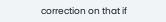correction on that if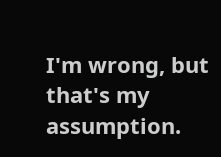I'm wrong, but that's my assumption.